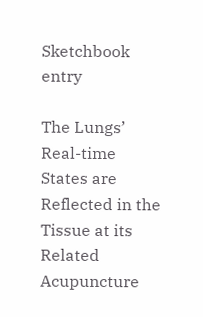Sketchbook entry

The Lungs’ Real-time States are Reflected in the Tissue at its Related Acupuncture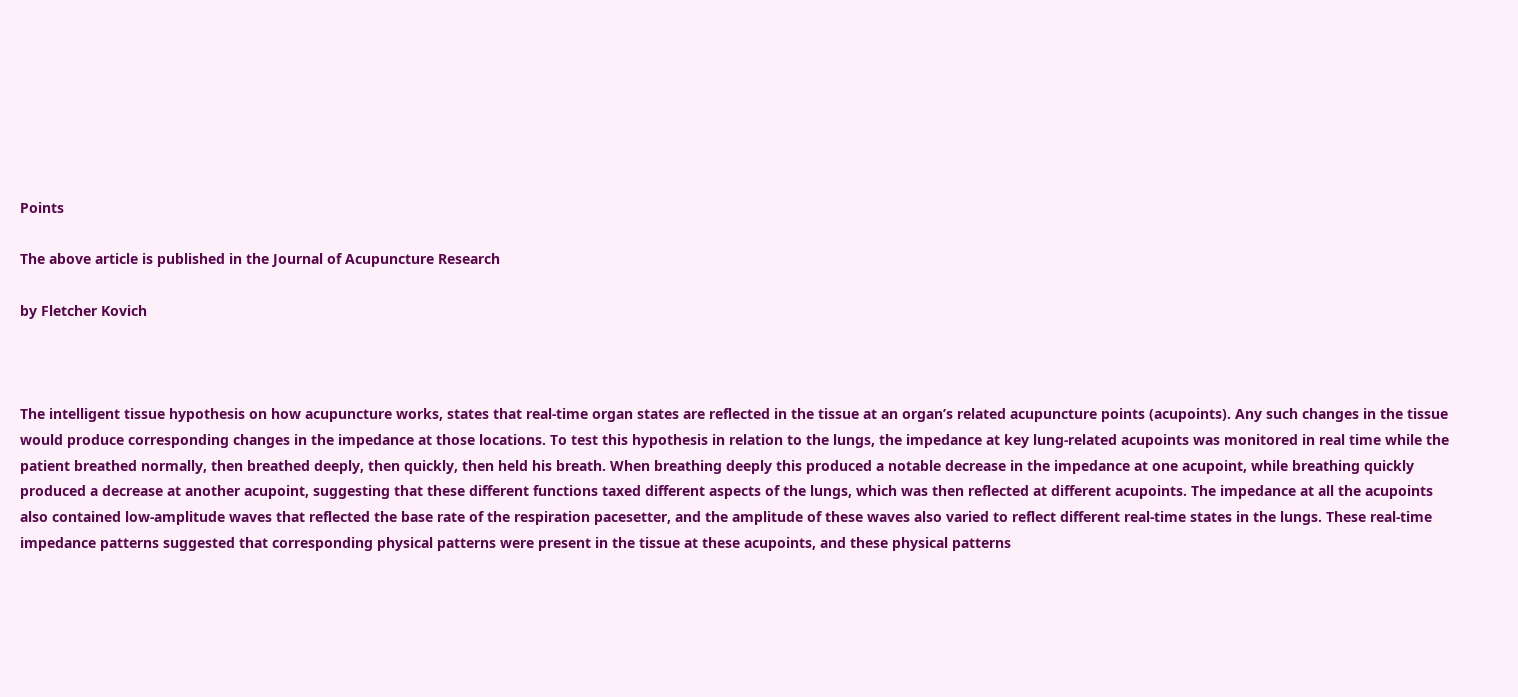Points

The above article is published in the Journal of Acupuncture Research

by Fletcher Kovich



The intelligent tissue hypothesis on how acupuncture works, states that real-time organ states are reflected in the tissue at an organ’s related acupuncture points (acupoints). Any such changes in the tissue would produce corresponding changes in the impedance at those locations. To test this hypothesis in relation to the lungs, the impedance at key lung-related acupoints was monitored in real time while the patient breathed normally, then breathed deeply, then quickly, then held his breath. When breathing deeply this produced a notable decrease in the impedance at one acupoint, while breathing quickly produced a decrease at another acupoint, suggesting that these different functions taxed different aspects of the lungs, which was then reflected at different acupoints. The impedance at all the acupoints also contained low-amplitude waves that reflected the base rate of the respiration pacesetter, and the amplitude of these waves also varied to reflect different real-time states in the lungs. These real-time impedance patterns suggested that corresponding physical patterns were present in the tissue at these acupoints, and these physical patterns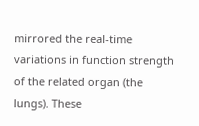mirrored the real-time variations in function strength of the related organ (the lungs). These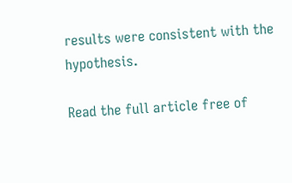results were consistent with the hypothesis.

Read the full article free of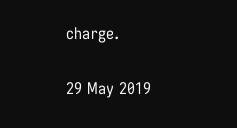charge.

29 May 2019